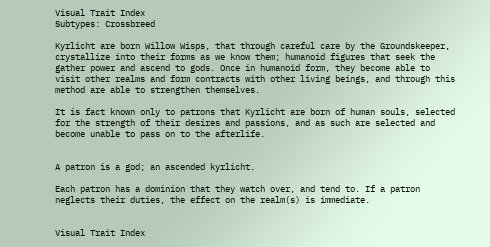Visual Trait Index
Subtypes: Crossbreed

Kyrlicht are born Willow Wisps, that through careful care by the Groundskeeper, crystallize into their forms as we know them; humanoid figures that seek the gather power and ascend to gods. Once in humanoid form, they become able to visit other realms and form contracts with other living beings, and through this method are able to strengthen themselves.

It is fact known only to patrons that Kyrlicht are born of human souls, selected for the strength of their desires and passions, and as such are selected and become unable to pass on to the afterlife.


A patron is a god; an ascended kyrlicht.

Each patron has a dominion that they watch over, and tend to. If a patron neglects their duties, the effect on the realm(s) is immediate.


Visual Trait Index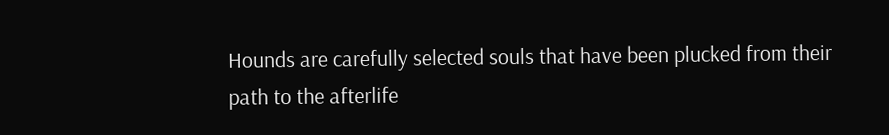Hounds are carefully selected souls that have been plucked from their path to the afterlife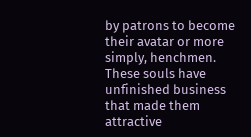by patrons to become their avatar or more simply, henchmen. These souls have unfinished business that made them attractive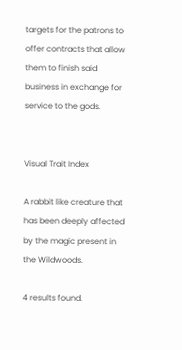targets for the patrons to offer contracts that allow them to finish said business in exchange for service to the gods.


Visual Trait Index

A rabbit like creature that has been deeply affected by the magic present in the Wildwoods.

4 results found.